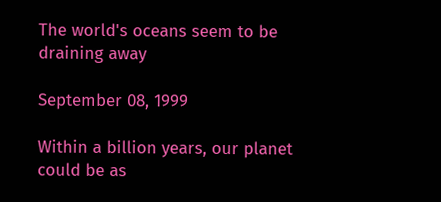The world's oceans seem to be draining away

September 08, 1999

Within a billion years, our planet could be as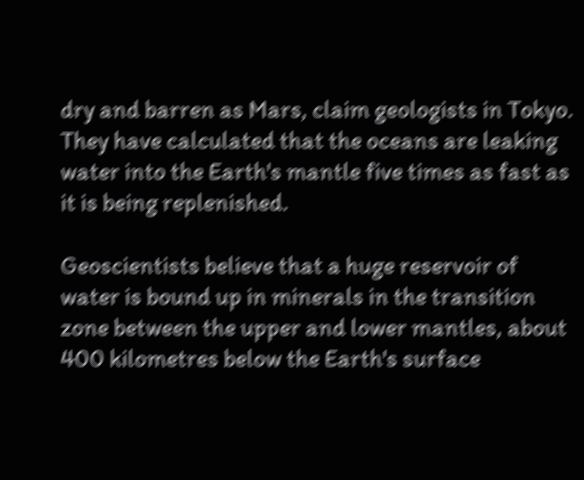dry and barren as Mars, claim geologists in Tokyo. They have calculated that the oceans are leaking water into the Earth's mantle five times as fast as it is being replenished.

Geoscientists believe that a huge reservoir of water is bound up in minerals in the transition zone between the upper and lower mantles, about 400 kilometres below the Earth's surface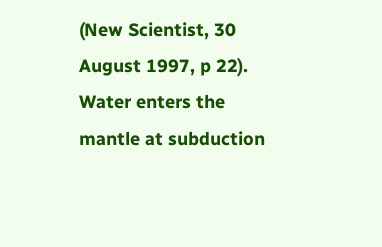(New Scientist, 30 August 1997, p 22). Water enters the mantle at subduction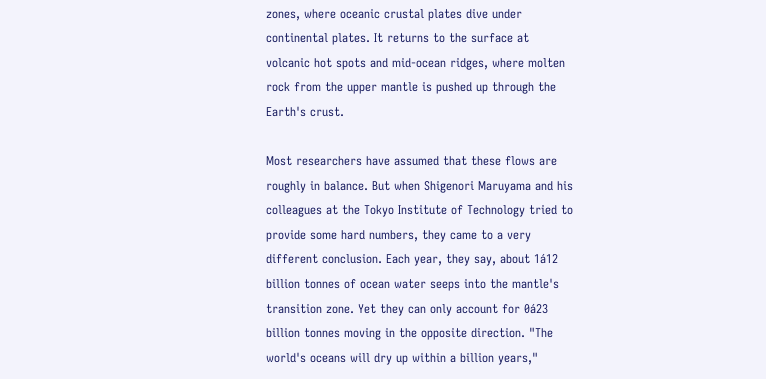zones, where oceanic crustal plates dive under continental plates. It returns to the surface at volcanic hot spots and mid-ocean ridges, where molten rock from the upper mantle is pushed up through the Earth's crust.

Most researchers have assumed that these flows are roughly in balance. But when Shigenori Maruyama and his colleagues at the Tokyo Institute of Technology tried to provide some hard numbers, they came to a very different conclusion. Each year, they say, about 1á12 billion tonnes of ocean water seeps into the mantle's transition zone. Yet they can only account for 0á23 billion tonnes moving in the opposite direction. "The world's oceans will dry up within a billion years,"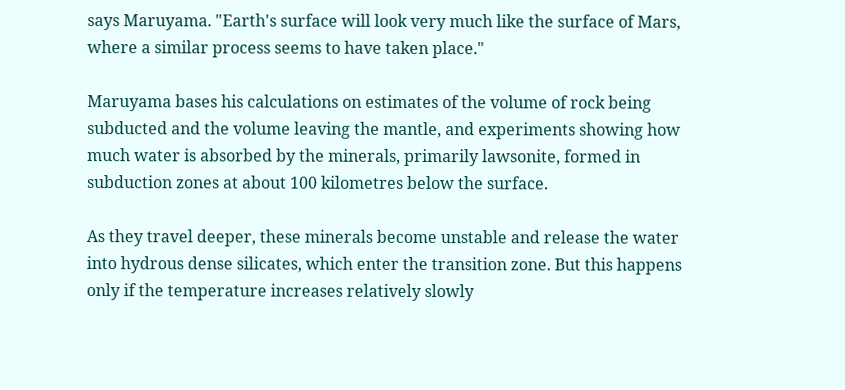says Maruyama. "Earth's surface will look very much like the surface of Mars, where a similar process seems to have taken place."

Maruyama bases his calculations on estimates of the volume of rock being subducted and the volume leaving the mantle, and experiments showing how much water is absorbed by the minerals, primarily lawsonite, formed in subduction zones at about 100 kilometres below the surface.

As they travel deeper, these minerals become unstable and release the water into hydrous dense silicates, which enter the transition zone. But this happens only if the temperature increases relatively slowly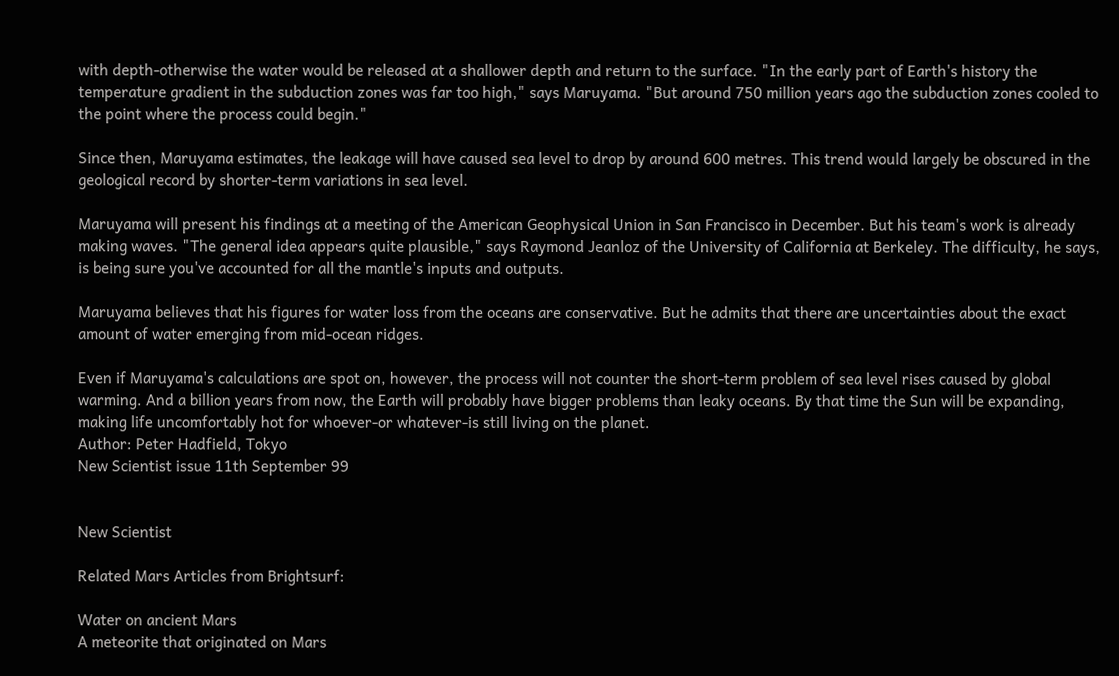with depth-otherwise the water would be released at a shallower depth and return to the surface. "In the early part of Earth's history the temperature gradient in the subduction zones was far too high," says Maruyama. "But around 750 million years ago the subduction zones cooled to the point where the process could begin."

Since then, Maruyama estimates, the leakage will have caused sea level to drop by around 600 metres. This trend would largely be obscured in the geological record by shorter-term variations in sea level.

Maruyama will present his findings at a meeting of the American Geophysical Union in San Francisco in December. But his team's work is already making waves. "The general idea appears quite plausible," says Raymond Jeanloz of the University of California at Berkeley. The difficulty, he says, is being sure you've accounted for all the mantle's inputs and outputs.

Maruyama believes that his figures for water loss from the oceans are conservative. But he admits that there are uncertainties about the exact amount of water emerging from mid-ocean ridges.

Even if Maruyama's calculations are spot on, however, the process will not counter the short-term problem of sea level rises caused by global warming. And a billion years from now, the Earth will probably have bigger problems than leaky oceans. By that time the Sun will be expanding, making life uncomfortably hot for whoever-or whatever-is still living on the planet.
Author: Peter Hadfield, Tokyo
New Scientist issue 11th September 99


New Scientist

Related Mars Articles from Brightsurf:

Water on ancient Mars
A meteorite that originated on Mars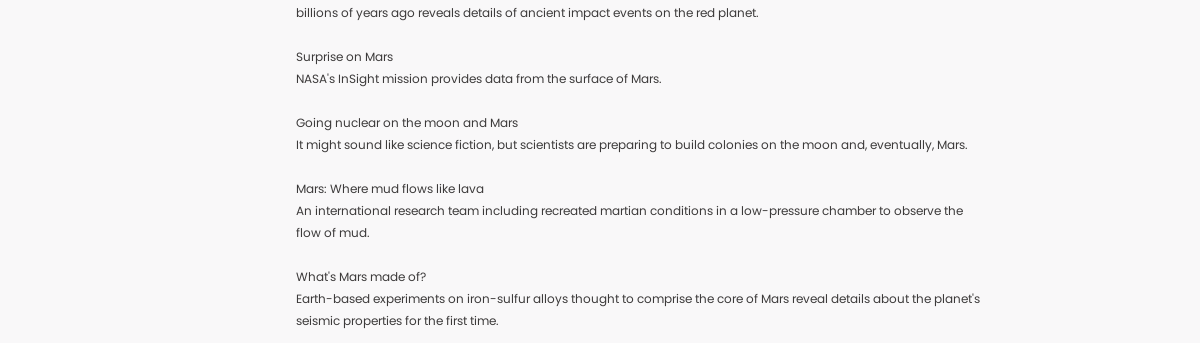billions of years ago reveals details of ancient impact events on the red planet.

Surprise on Mars
NASA's InSight mission provides data from the surface of Mars.

Going nuclear on the moon and Mars
It might sound like science fiction, but scientists are preparing to build colonies on the moon and, eventually, Mars.

Mars: Where mud flows like lava
An international research team including recreated martian conditions in a low-pressure chamber to observe the flow of mud.

What's Mars made of?
Earth-based experiments on iron-sulfur alloys thought to comprise the core of Mars reveal details about the planet's seismic properties for the first time.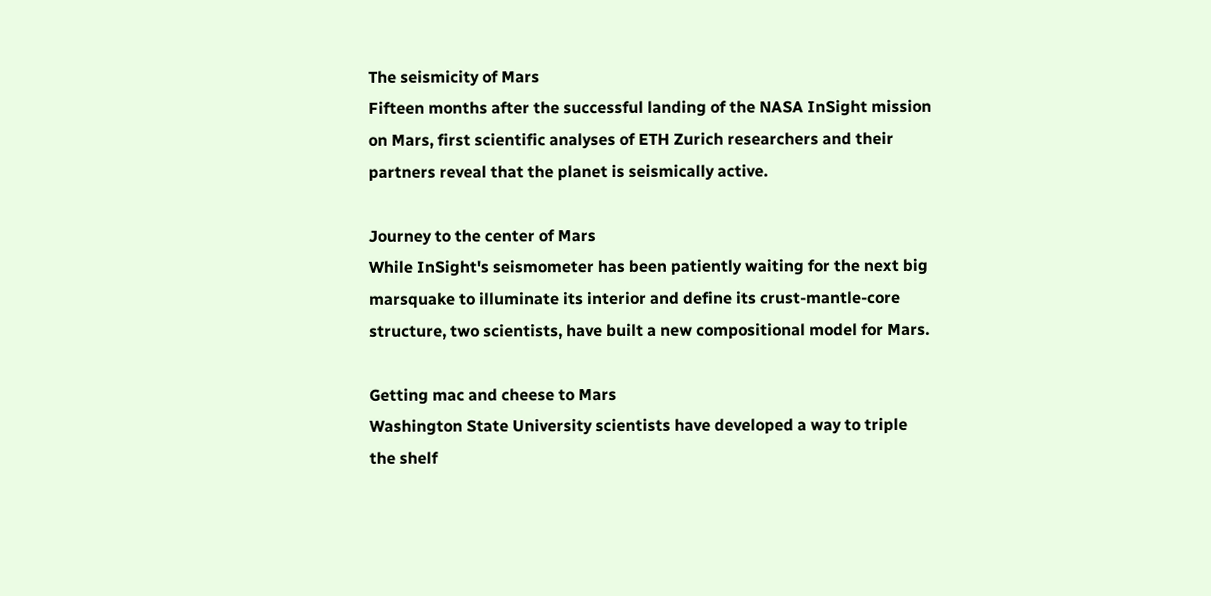The seismicity of Mars
Fifteen months after the successful landing of the NASA InSight mission on Mars, first scientific analyses of ETH Zurich researchers and their partners reveal that the planet is seismically active.

Journey to the center of Mars
While InSight's seismometer has been patiently waiting for the next big marsquake to illuminate its interior and define its crust-mantle-core structure, two scientists, have built a new compositional model for Mars.

Getting mac and cheese to Mars
Washington State University scientists have developed a way to triple the shelf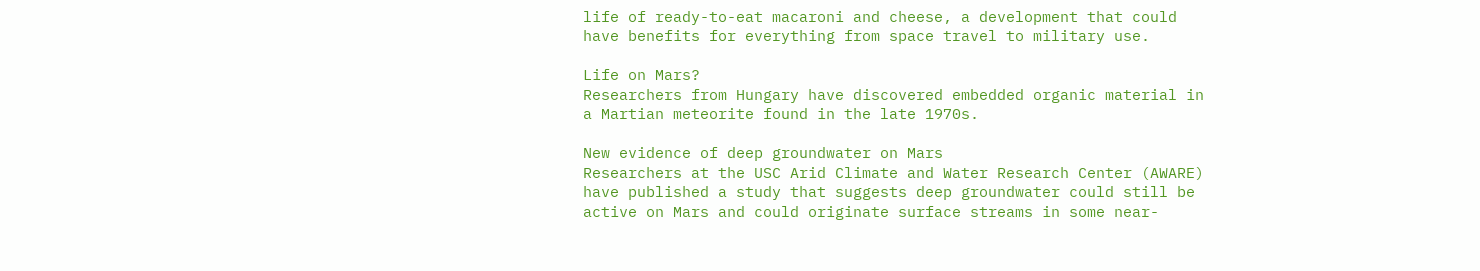life of ready-to-eat macaroni and cheese, a development that could have benefits for everything from space travel to military use.

Life on Mars?
Researchers from Hungary have discovered embedded organic material in a Martian meteorite found in the late 1970s.

New evidence of deep groundwater on Mars
Researchers at the USC Arid Climate and Water Research Center (AWARE) have published a study that suggests deep groundwater could still be active on Mars and could originate surface streams in some near-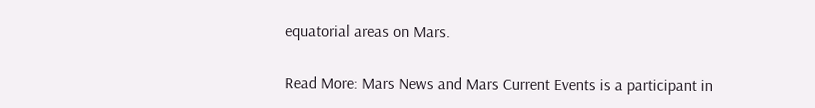equatorial areas on Mars.

Read More: Mars News and Mars Current Events is a participant in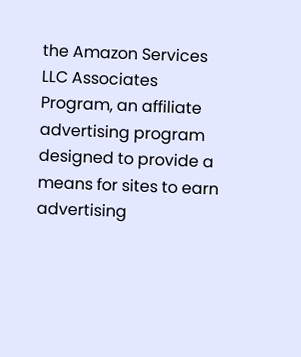the Amazon Services LLC Associates Program, an affiliate advertising program designed to provide a means for sites to earn advertising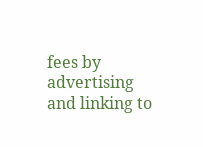fees by advertising and linking to